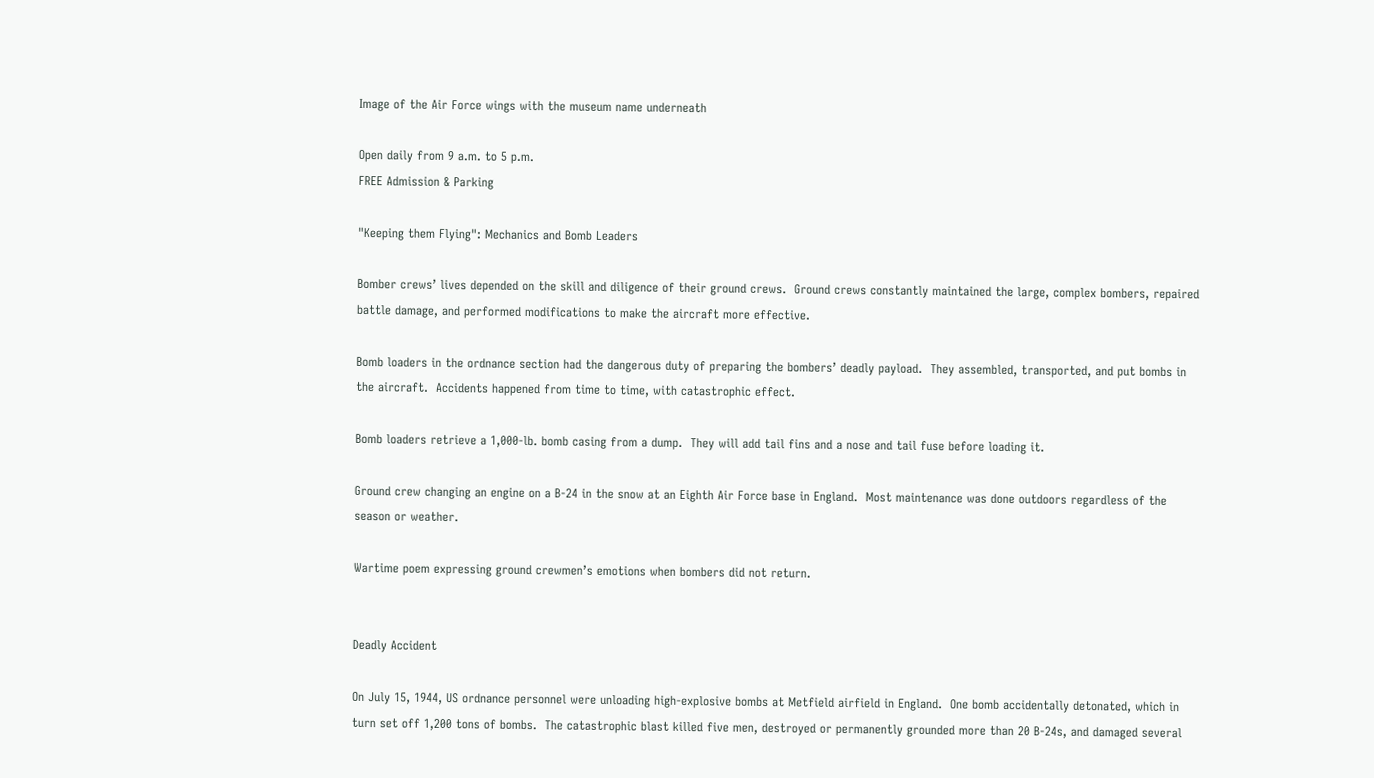Image of the Air Force wings with the museum name underneath

Open daily from 9 a.m. to 5 p.m.
FREE Admission & Parking

"Keeping them Flying": Mechanics and Bomb Leaders

Bomber crews’ lives depended on the skill and diligence of their ground crews.  Ground crews constantly maintained the large, complex bombers, repaired battle damage, and performed modifications to make the aircraft more effective.

Bomb loaders in the ordnance section had the dangerous duty of preparing the bombers’ deadly payload.  They assembled, transported, and put bombs in the aircraft.  Accidents happened from time to time, with catastrophic effect.

Bomb loaders retrieve a 1,000-lb. bomb casing from a dump.  They will add tail fins and a nose and tail fuse before loading it.

Ground crew changing an engine on a B-24 in the snow at an Eighth Air Force base in England.  Most maintenance was done outdoors regardless of the season or weather.

Wartime poem expressing ground crewmen’s emotions when bombers did not return.


Deadly Accident

On July 15, 1944, US ordnance personnel were unloading high-explosive bombs at Metfield airfield in England.  One bomb accidentally detonated, which in turn set off 1,200 tons of bombs.  The catastrophic blast killed five men, destroyed or permanently grounded more than 20 B-24s, and damaged several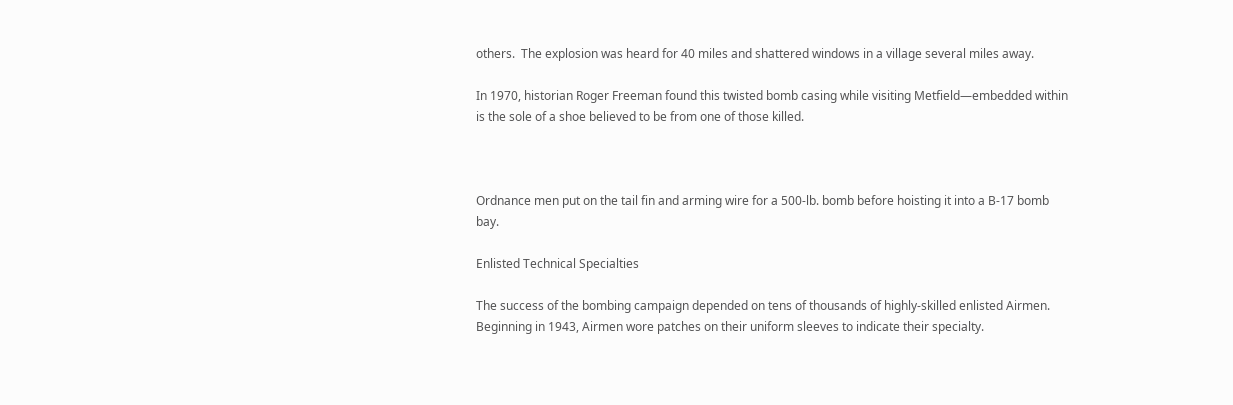others.  The explosion was heard for 40 miles and shattered windows in a village several miles away.

In 1970, historian Roger Freeman found this twisted bomb casing while visiting Metfield—embedded within is the sole of a shoe believed to be from one of those killed.



Ordnance men put on the tail fin and arming wire for a 500-lb. bomb before hoisting it into a B-17 bomb bay.

Enlisted Technical Specialties

The success of the bombing campaign depended on tens of thousands of highly-skilled enlisted Airmen.  Beginning in 1943, Airmen wore patches on their uniform sleeves to indicate their specialty.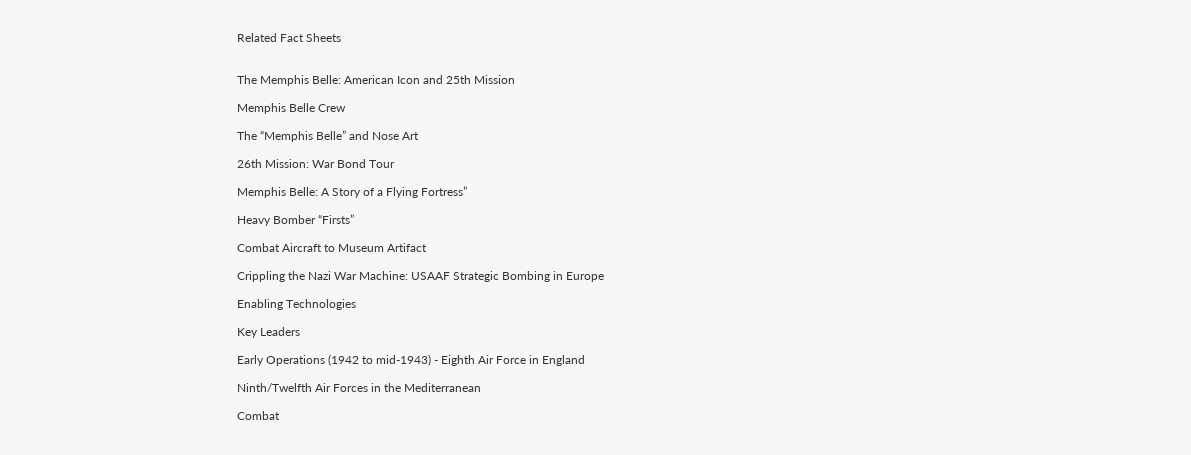Related Fact Sheets


The Memphis Belle: American Icon and 25th Mission

Memphis Belle Crew

The “Memphis Belle” and Nose Art

26th Mission: War Bond Tour

Memphis Belle: A Story of a Flying Fortress”

Heavy Bomber “Firsts”

Combat Aircraft to Museum Artifact

Crippling the Nazi War Machine: USAAF Strategic Bombing in Europe

Enabling Technologies

Key Leaders

Early Operations (1942 to mid-1943) - Eighth Air Force in England

Ninth/Twelfth Air Forces in the Mediterranean

Combat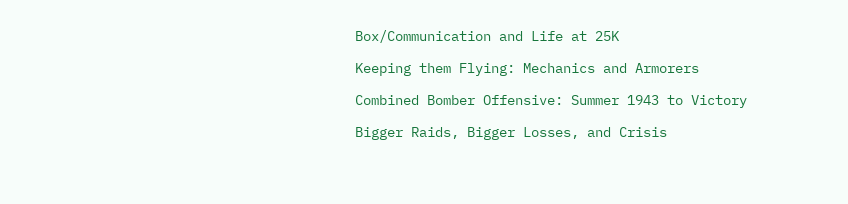Box/Communication and Life at 25K

Keeping them Flying: Mechanics and Armorers

Combined Bomber Offensive: Summer 1943 to Victory

Bigger Raids, Bigger Losses, and Crisis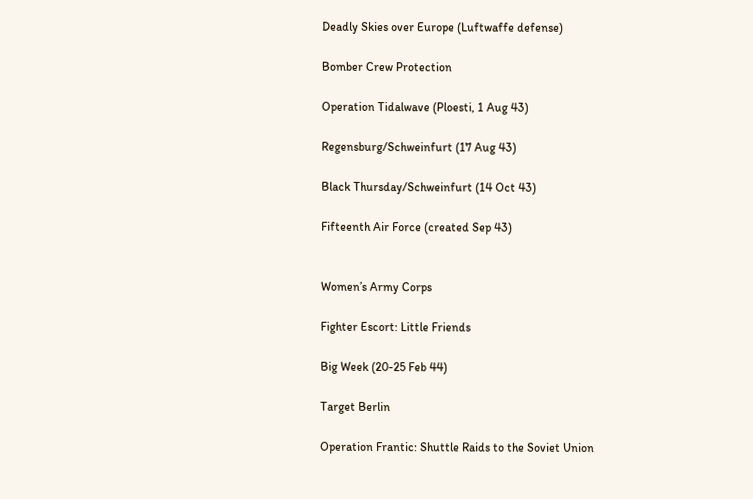Deadly Skies over Europe (Luftwaffe defense)

Bomber Crew Protection

Operation Tidalwave (Ploesti, 1 Aug 43)

Regensburg/Schweinfurt (17 Aug 43)

Black Thursday/Schweinfurt (14 Oct 43)

Fifteenth Air Force (created Sep 43)


Women’s Army Corps

Fighter Escort: Little Friends

Big Week (20-25 Feb 44)

Target Berlin

Operation Frantic: Shuttle Raids to the Soviet Union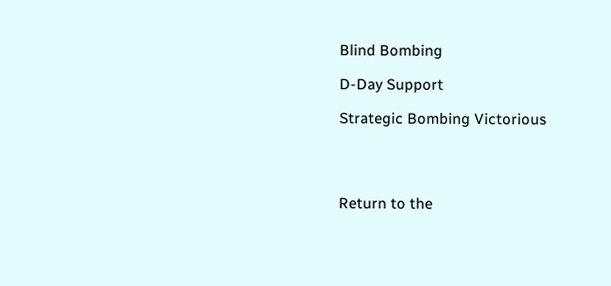Blind Bombing

D-Day Support

Strategic Bombing Victorious




Return to the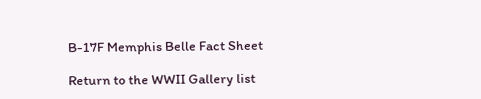B-17F Memphis Belle Fact Sheet

Return to the WWII Gallery list